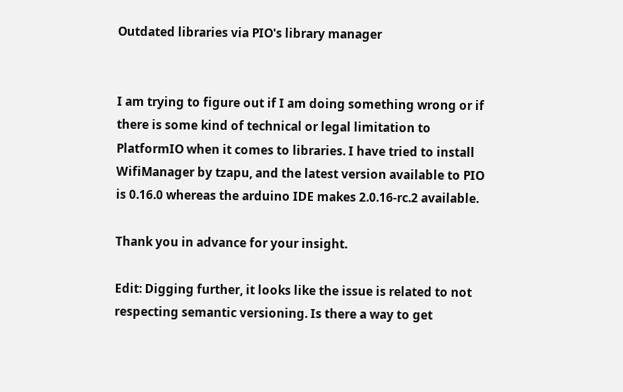Outdated libraries via PIO's library manager


I am trying to figure out if I am doing something wrong or if there is some kind of technical or legal limitation to PlatformIO when it comes to libraries. I have tried to install WifiManager by tzapu, and the latest version available to PIO is 0.16.0 whereas the arduino IDE makes 2.0.16-rc.2 available.

Thank you in advance for your insight.

Edit: Digging further, it looks like the issue is related to not respecting semantic versioning. Is there a way to get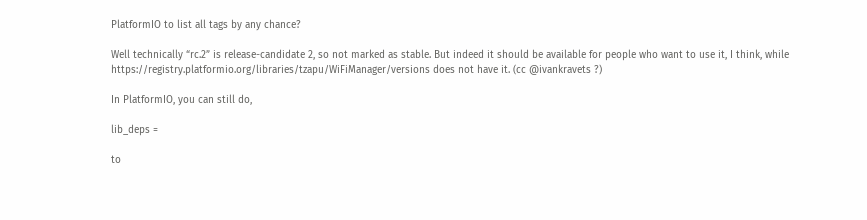PlatformIO to list all tags by any chance?

Well technically “rc.2” is release-candidate 2, so not marked as stable. But indeed it should be available for people who want to use it, I think, while https://registry.platformio.org/libraries/tzapu/WiFiManager/versions does not have it. (cc @ivankravets ?)

In PlatformIO, you can still do,

lib_deps =

to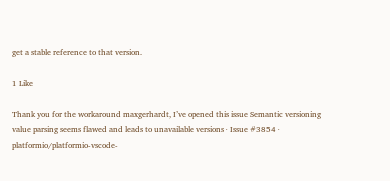get a stable reference to that version.

1 Like

Thank you for the workaround maxgerhardt, I’ve opened this issue Semantic versioning value parsing seems flawed and leads to unavailable versions · Issue #3854 · platformio/platformio-vscode-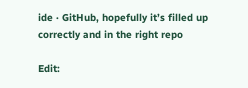ide · GitHub, hopefully it’s filled up correctly and in the right repo

Edit: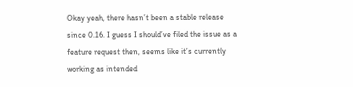Okay yeah, there hasn’t been a stable release since 0.16. I guess I should’ve filed the issue as a feature request then, seems like it’s currently working as intended